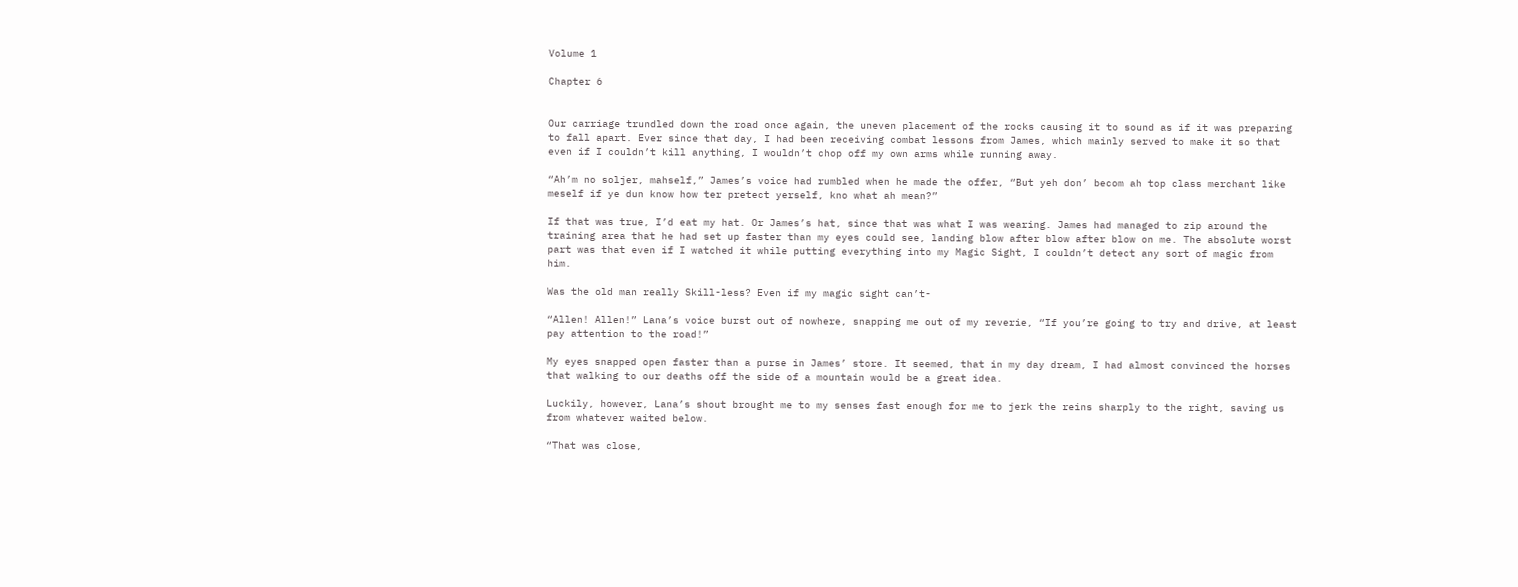Volume 1

Chapter 6


Our carriage trundled down the road once again, the uneven placement of the rocks causing it to sound as if it was preparing to fall apart. Ever since that day, I had been receiving combat lessons from James, which mainly served to make it so that even if I couldn’t kill anything, I wouldn’t chop off my own arms while running away.

“Ah’m no soljer, mahself,” James’s voice had rumbled when he made the offer, “But yeh don’ becom ah top class merchant like meself if ye dun know how ter pretect yerself, kno what ah mean?”

If that was true, I’d eat my hat. Or James’s hat, since that was what I was wearing. James had managed to zip around the training area that he had set up faster than my eyes could see, landing blow after blow after blow on me. The absolute worst part was that even if I watched it while putting everything into my Magic Sight, I couldn’t detect any sort of magic from him.

Was the old man really Skill-less? Even if my magic sight can’t-

“Allen! Allen!” Lana’s voice burst out of nowhere, snapping me out of my reverie, “If you’re going to try and drive, at least pay attention to the road!”

My eyes snapped open faster than a purse in James’ store. It seemed, that in my day dream, I had almost convinced the horses that walking to our deaths off the side of a mountain would be a great idea.

Luckily, however, Lana’s shout brought me to my senses fast enough for me to jerk the reins sharply to the right, saving us from whatever waited below.

“That was close,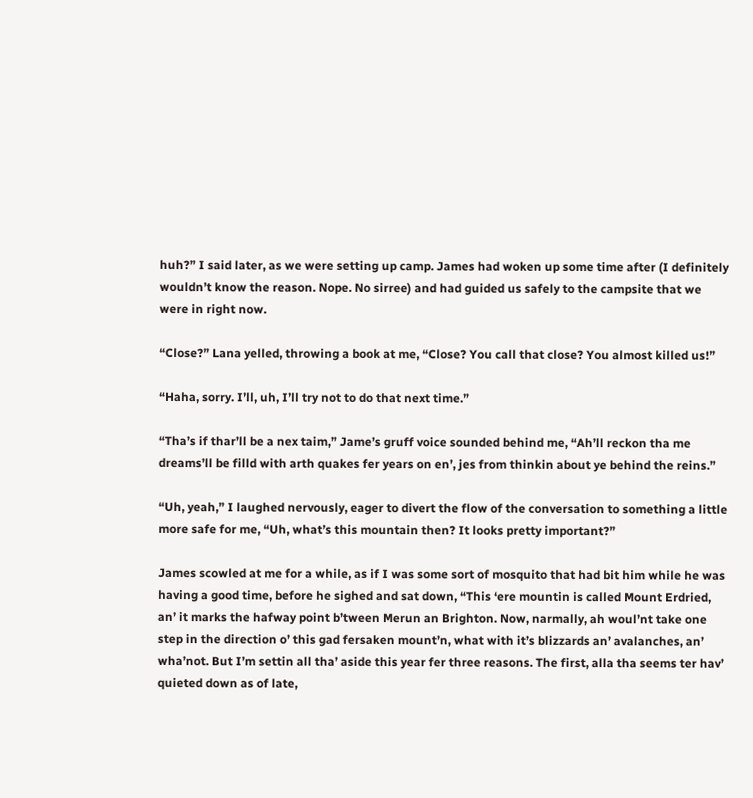huh?” I said later, as we were setting up camp. James had woken up some time after (I definitely wouldn’t know the reason. Nope. No sirree) and had guided us safely to the campsite that we were in right now.

“Close?” Lana yelled, throwing a book at me, “Close? You call that close? You almost killed us!”

“Haha, sorry. I’ll, uh, I’ll try not to do that next time.”

“Tha’s if thar’ll be a nex taim,” Jame’s gruff voice sounded behind me, “Ah’ll reckon tha me dreams’ll be filld with arth quakes fer years on en’, jes from thinkin about ye behind the reins.”

“Uh, yeah,” I laughed nervously, eager to divert the flow of the conversation to something a little more safe for me, “Uh, what’s this mountain then? It looks pretty important?”

James scowled at me for a while, as if I was some sort of mosquito that had bit him while he was having a good time, before he sighed and sat down, “This ‘ere mountin is called Mount Erdried, an’ it marks the hafway point b’tween Merun an Brighton. Now, narmally, ah woul’nt take one step in the direction o’ this gad fersaken mount’n, what with it’s blizzards an’ avalanches, an’ wha’not. But I’m settin all tha’ aside this year fer three reasons. The first, alla tha seems ter hav’ quieted down as of late,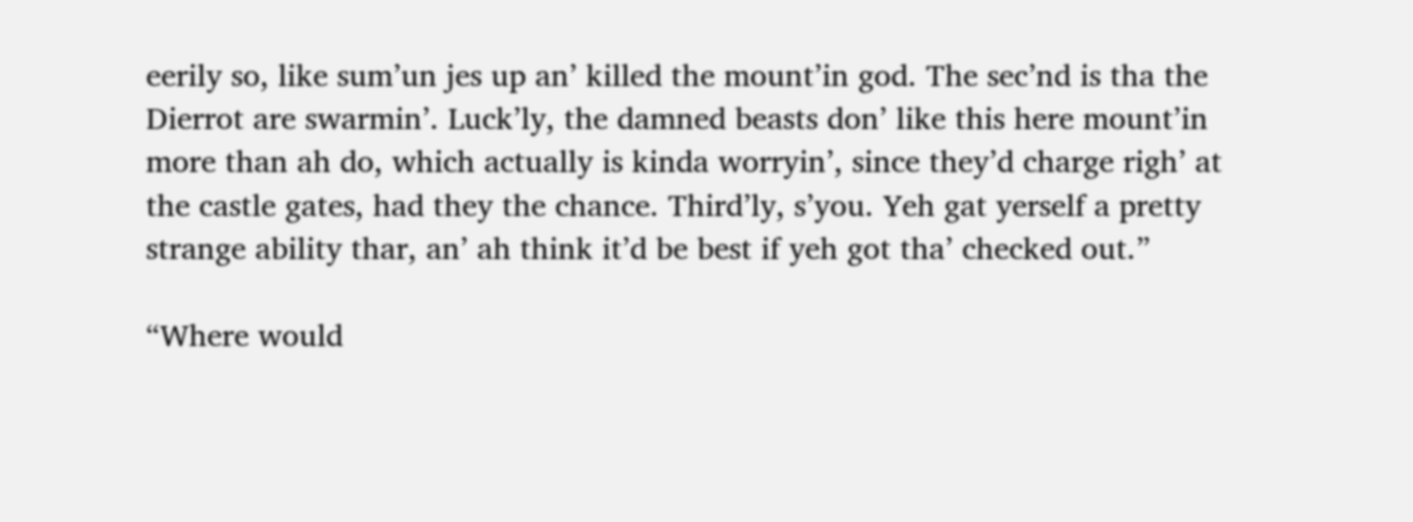eerily so, like sum’un jes up an’ killed the mount’in god. The sec’nd is tha the Dierrot are swarmin’. Luck’ly, the damned beasts don’ like this here mount’in more than ah do, which actually is kinda worryin’, since they’d charge righ’ at the castle gates, had they the chance. Third’ly, s’you. Yeh gat yerself a pretty strange ability thar, an’ ah think it’d be best if yeh got tha’ checked out.”

“Where would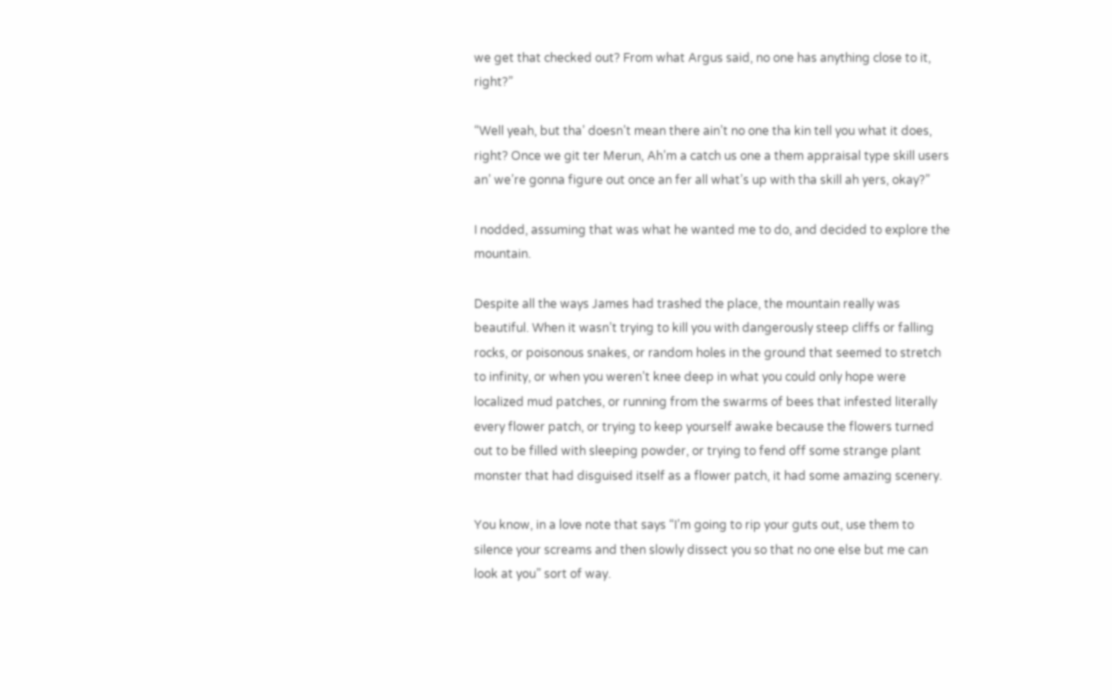we get that checked out? From what Argus said, no one has anything close to it, right?”

“Well yeah, but tha’ doesn’t mean there ain’t no one tha kin tell you what it does, right? Once we git ter Merun, Ah’m a catch us one a them appraisal type skill users an’ we’re gonna figure out once an fer all what’s up with tha skill ah yers, okay?”

I nodded, assuming that was what he wanted me to do, and decided to explore the mountain.

Despite all the ways James had trashed the place, the mountain really was beautiful. When it wasn’t trying to kill you with dangerously steep cliffs or falling rocks, or poisonous snakes, or random holes in the ground that seemed to stretch to infinity, or when you weren’t knee deep in what you could only hope were localized mud patches, or running from the swarms of bees that infested literally every flower patch, or trying to keep yourself awake because the flowers turned out to be filled with sleeping powder, or trying to fend off some strange plant monster that had disguised itself as a flower patch, it had some amazing scenery.

You know, in a love note that says “I’m going to rip your guts out, use them to silence your screams and then slowly dissect you so that no one else but me can look at you” sort of way.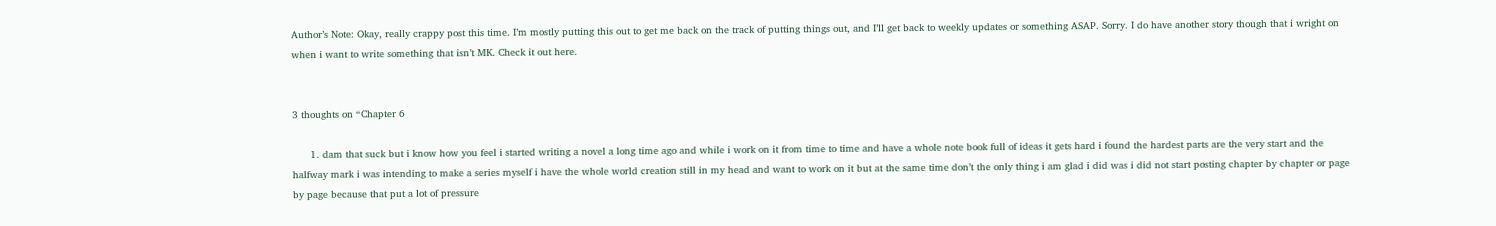Author’s Note: Okay, really crappy post this time. I’m mostly putting this out to get me back on the track of putting things out, and I’ll get back to weekly updates or something ASAP. Sorry. I do have another story though that i wright on when i want to write something that isn’t MK. Check it out here.


3 thoughts on “Chapter 6

      1. dam that suck but i know how you feel i started writing a novel a long time ago and while i work on it from time to time and have a whole note book full of ideas it gets hard i found the hardest parts are the very start and the halfway mark i was intending to make a series myself i have the whole world creation still in my head and want to work on it but at the same time don’t the only thing i am glad i did was i did not start posting chapter by chapter or page by page because that put a lot of pressure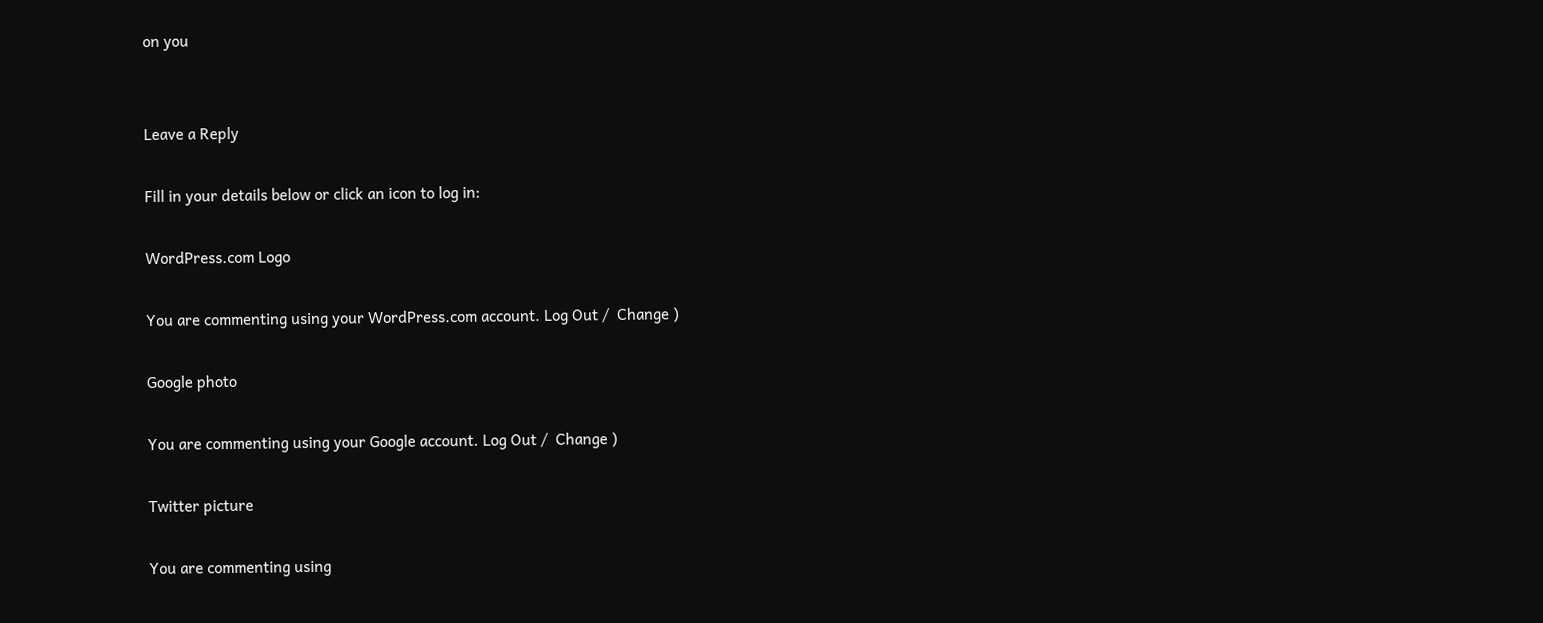on you


Leave a Reply

Fill in your details below or click an icon to log in:

WordPress.com Logo

You are commenting using your WordPress.com account. Log Out /  Change )

Google photo

You are commenting using your Google account. Log Out /  Change )

Twitter picture

You are commenting using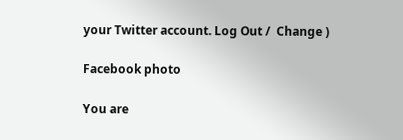your Twitter account. Log Out /  Change )

Facebook photo

You are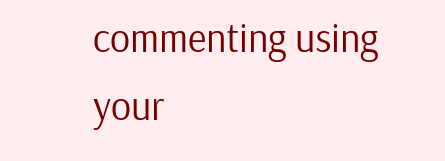commenting using your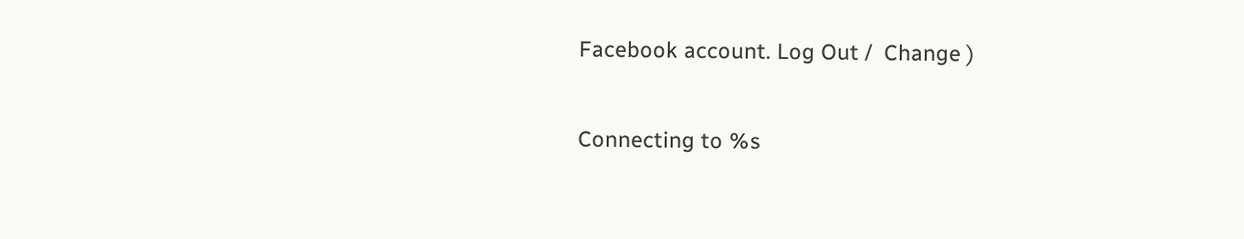Facebook account. Log Out /  Change )

Connecting to %s